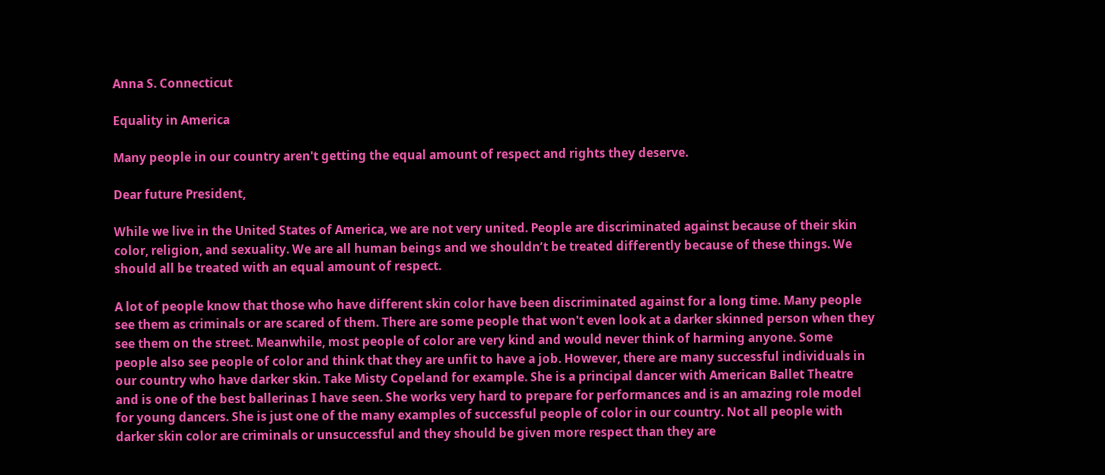Anna S. Connecticut

Equality in America

Many people in our country aren't getting the equal amount of respect and rights they deserve.

Dear future President,

While we live in the United States of America, we are not very united. People are discriminated against because of their skin color, religion, and sexuality. We are all human beings and we shouldn’t be treated differently because of these things. We should all be treated with an equal amount of respect.

A lot of people know that those who have different skin color have been discriminated against for a long time. Many people see them as criminals or are scared of them. There are some people that won't even look at a darker skinned person when they see them on the street. Meanwhile, most people of color are very kind and would never think of harming anyone. Some people also see people of color and think that they are unfit to have a job. However, there are many successful individuals in our country who have darker skin. Take Misty Copeland for example. She is a principal dancer with American Ballet Theatre and is one of the best ballerinas I have seen. She works very hard to prepare for performances and is an amazing role model for young dancers. She is just one of the many examples of successful people of color in our country. Not all people with darker skin color are criminals or unsuccessful and they should be given more respect than they are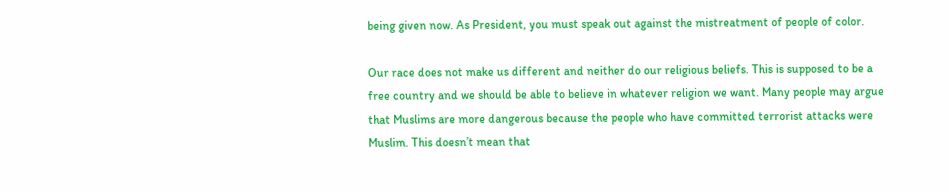being given now. As President, you must speak out against the mistreatment of people of color.

Our race does not make us different and neither do our religious beliefs. This is supposed to be a free country and we should be able to believe in whatever religion we want. Many people may argue that Muslims are more dangerous because the people who have committed terrorist attacks were Muslim. This doesn’t mean that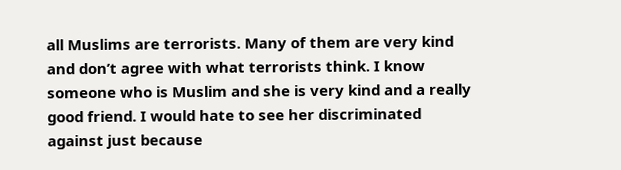all Muslims are terrorists. Many of them are very kind and don’t agree with what terrorists think. I know someone who is Muslim and she is very kind and a really good friend. I would hate to see her discriminated against just because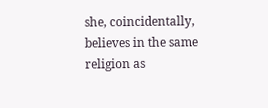she, coincidentally, believes in the same religion as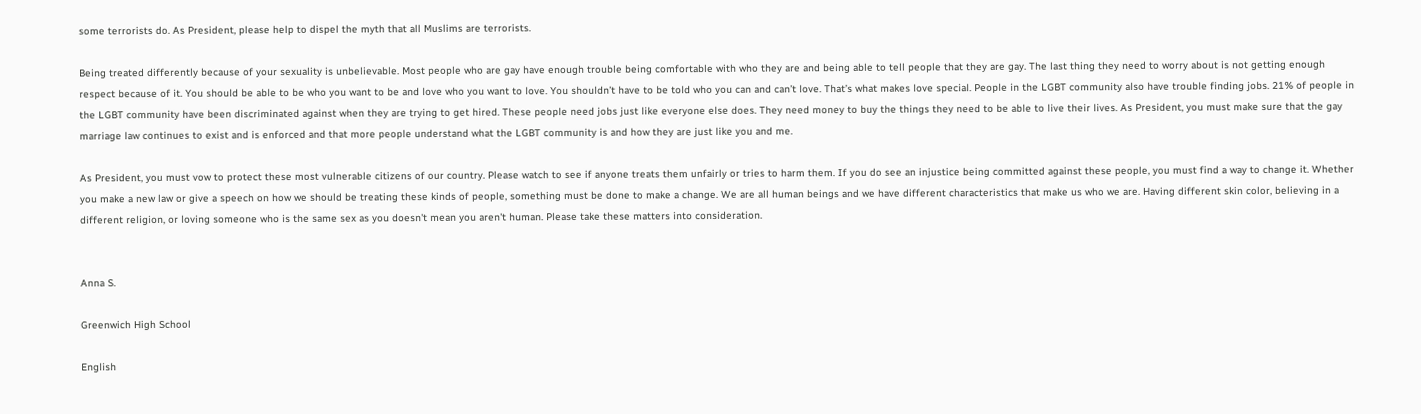some terrorists do. As President, please help to dispel the myth that all Muslims are terrorists.

Being treated differently because of your sexuality is unbelievable. Most people who are gay have enough trouble being comfortable with who they are and being able to tell people that they are gay. The last thing they need to worry about is not getting enough respect because of it. You should be able to be who you want to be and love who you want to love. You shouldn’t have to be told who you can and can’t love. That’s what makes love special. People in the LGBT community also have trouble finding jobs. 21% of people in the LGBT community have been discriminated against when they are trying to get hired. These people need jobs just like everyone else does. They need money to buy the things they need to be able to live their lives. As President, you must make sure that the gay marriage law continues to exist and is enforced and that more people understand what the LGBT community is and how they are just like you and me.

As President, you must vow to protect these most vulnerable citizens of our country. Please watch to see if anyone treats them unfairly or tries to harm them. If you do see an injustice being committed against these people, you must find a way to change it. Whether you make a new law or give a speech on how we should be treating these kinds of people, something must be done to make a change. We are all human beings and we have different characteristics that make us who we are. Having different skin color, believing in a different religion, or loving someone who is the same sex as you doesn't mean you aren't human. Please take these matters into consideration.


Anna S.

Greenwich High School

English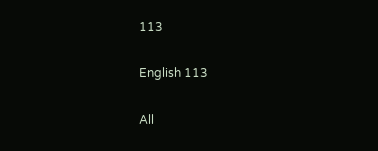113

English 113

All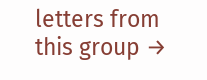letters from this group →